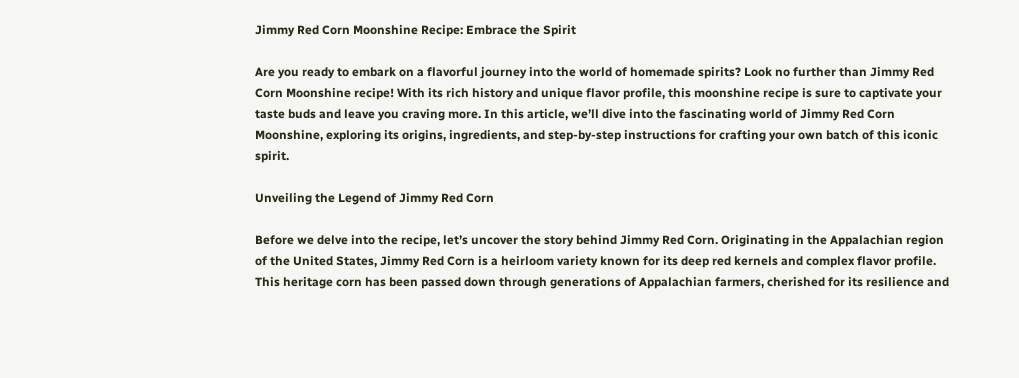Jimmy Red Corn Moonshine Recipe: Embrace the Spirit

Are you ready to embark on a flavorful journey into the world of homemade spirits? Look no further than Jimmy Red Corn Moonshine recipe! With its rich history and unique flavor profile, this moonshine recipe is sure to captivate your taste buds and leave you craving more. In this article, we’ll dive into the fascinating world of Jimmy Red Corn Moonshine, exploring its origins, ingredients, and step-by-step instructions for crafting your own batch of this iconic spirit.

Unveiling the Legend of Jimmy Red Corn

Before we delve into the recipe, let’s uncover the story behind Jimmy Red Corn. Originating in the Appalachian region of the United States, Jimmy Red Corn is a heirloom variety known for its deep red kernels and complex flavor profile. This heritage corn has been passed down through generations of Appalachian farmers, cherished for its resilience and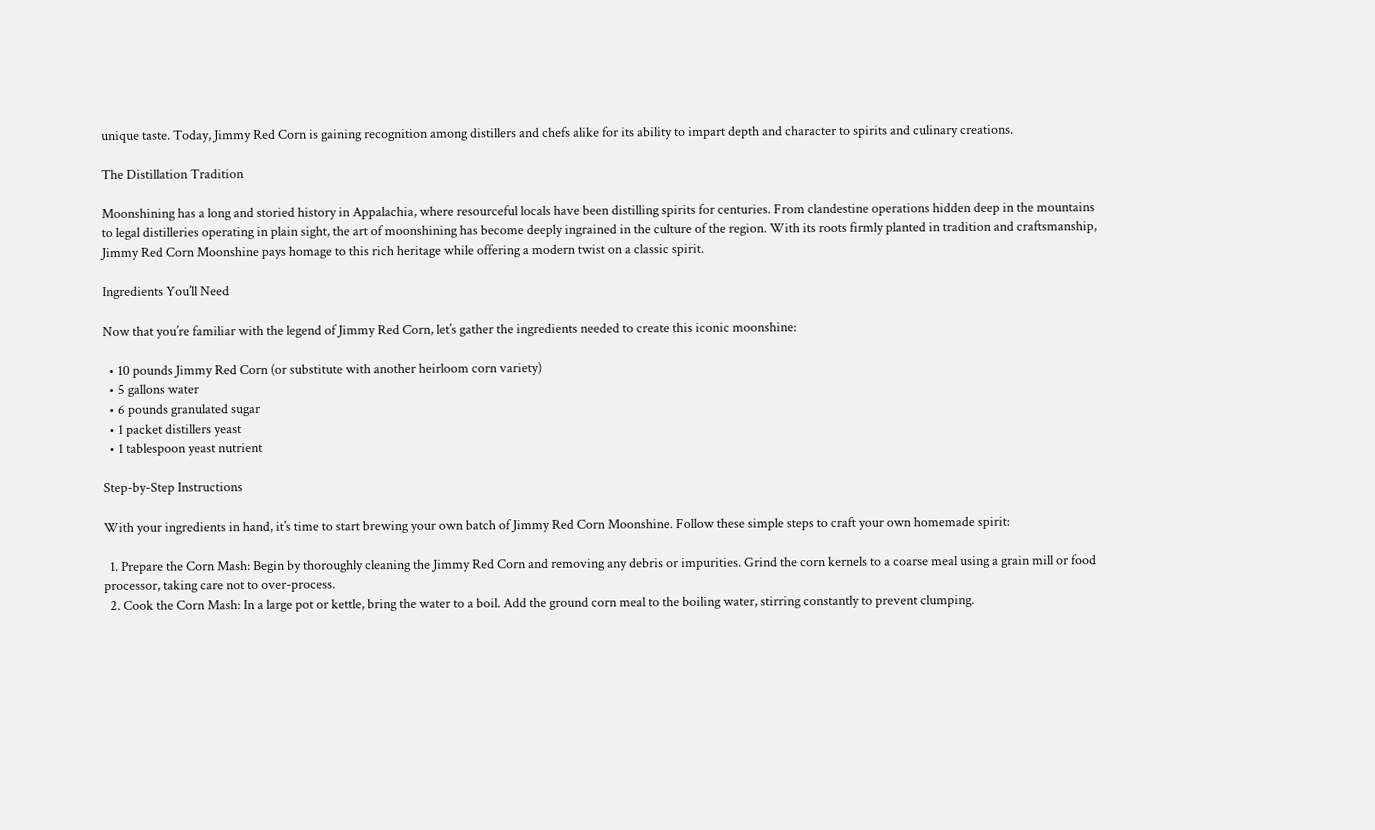unique taste. Today, Jimmy Red Corn is gaining recognition among distillers and chefs alike for its ability to impart depth and character to spirits and culinary creations.

The Distillation Tradition

Moonshining has a long and storied history in Appalachia, where resourceful locals have been distilling spirits for centuries. From clandestine operations hidden deep in the mountains to legal distilleries operating in plain sight, the art of moonshining has become deeply ingrained in the culture of the region. With its roots firmly planted in tradition and craftsmanship, Jimmy Red Corn Moonshine pays homage to this rich heritage while offering a modern twist on a classic spirit.

Ingredients You’ll Need

Now that you’re familiar with the legend of Jimmy Red Corn, let’s gather the ingredients needed to create this iconic moonshine:

  • 10 pounds Jimmy Red Corn (or substitute with another heirloom corn variety)
  • 5 gallons water
  • 6 pounds granulated sugar
  • 1 packet distillers yeast
  • 1 tablespoon yeast nutrient

Step-by-Step Instructions

With your ingredients in hand, it’s time to start brewing your own batch of Jimmy Red Corn Moonshine. Follow these simple steps to craft your own homemade spirit:

  1. Prepare the Corn Mash: Begin by thoroughly cleaning the Jimmy Red Corn and removing any debris or impurities. Grind the corn kernels to a coarse meal using a grain mill or food processor, taking care not to over-process.
  2. Cook the Corn Mash: In a large pot or kettle, bring the water to a boil. Add the ground corn meal to the boiling water, stirring constantly to prevent clumping.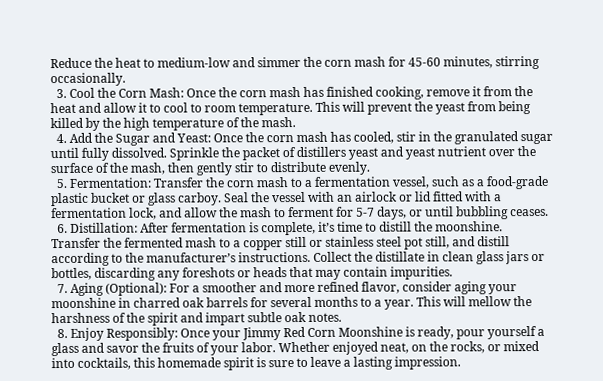Reduce the heat to medium-low and simmer the corn mash for 45-60 minutes, stirring occasionally.
  3. Cool the Corn Mash: Once the corn mash has finished cooking, remove it from the heat and allow it to cool to room temperature. This will prevent the yeast from being killed by the high temperature of the mash.
  4. Add the Sugar and Yeast: Once the corn mash has cooled, stir in the granulated sugar until fully dissolved. Sprinkle the packet of distillers yeast and yeast nutrient over the surface of the mash, then gently stir to distribute evenly.
  5. Fermentation: Transfer the corn mash to a fermentation vessel, such as a food-grade plastic bucket or glass carboy. Seal the vessel with an airlock or lid fitted with a fermentation lock, and allow the mash to ferment for 5-7 days, or until bubbling ceases.
  6. Distillation: After fermentation is complete, it’s time to distill the moonshine. Transfer the fermented mash to a copper still or stainless steel pot still, and distill according to the manufacturer’s instructions. Collect the distillate in clean glass jars or bottles, discarding any foreshots or heads that may contain impurities.
  7. Aging (Optional): For a smoother and more refined flavor, consider aging your moonshine in charred oak barrels for several months to a year. This will mellow the harshness of the spirit and impart subtle oak notes.
  8. Enjoy Responsibly: Once your Jimmy Red Corn Moonshine is ready, pour yourself a glass and savor the fruits of your labor. Whether enjoyed neat, on the rocks, or mixed into cocktails, this homemade spirit is sure to leave a lasting impression.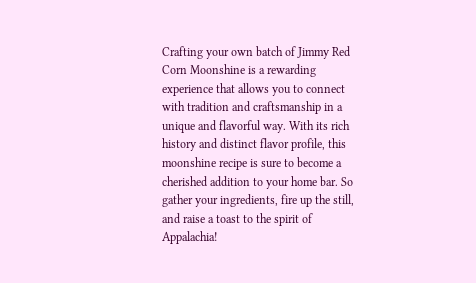Crafting your own batch of Jimmy Red Corn Moonshine is a rewarding experience that allows you to connect with tradition and craftsmanship in a unique and flavorful way. With its rich history and distinct flavor profile, this moonshine recipe is sure to become a cherished addition to your home bar. So gather your ingredients, fire up the still, and raise a toast to the spirit of Appalachia!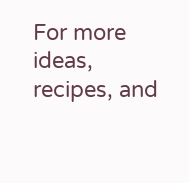For more ideas, recipes, and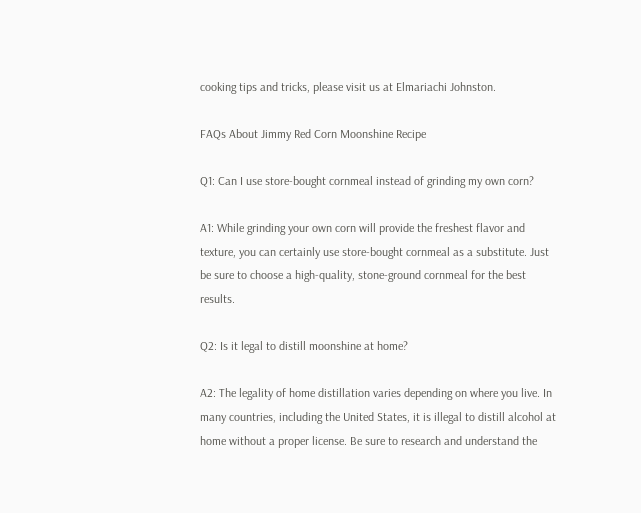cooking tips and tricks, please visit us at Elmariachi Johnston.

FAQs About Jimmy Red Corn Moonshine Recipe

Q1: Can I use store-bought cornmeal instead of grinding my own corn?

A1: While grinding your own corn will provide the freshest flavor and texture, you can certainly use store-bought cornmeal as a substitute. Just be sure to choose a high-quality, stone-ground cornmeal for the best results.

Q2: Is it legal to distill moonshine at home?

A2: The legality of home distillation varies depending on where you live. In many countries, including the United States, it is illegal to distill alcohol at home without a proper license. Be sure to research and understand the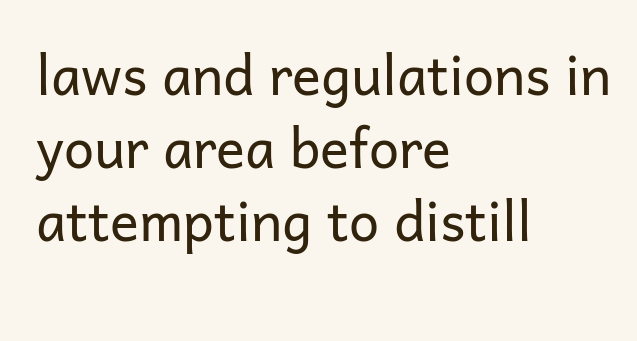laws and regulations in your area before attempting to distill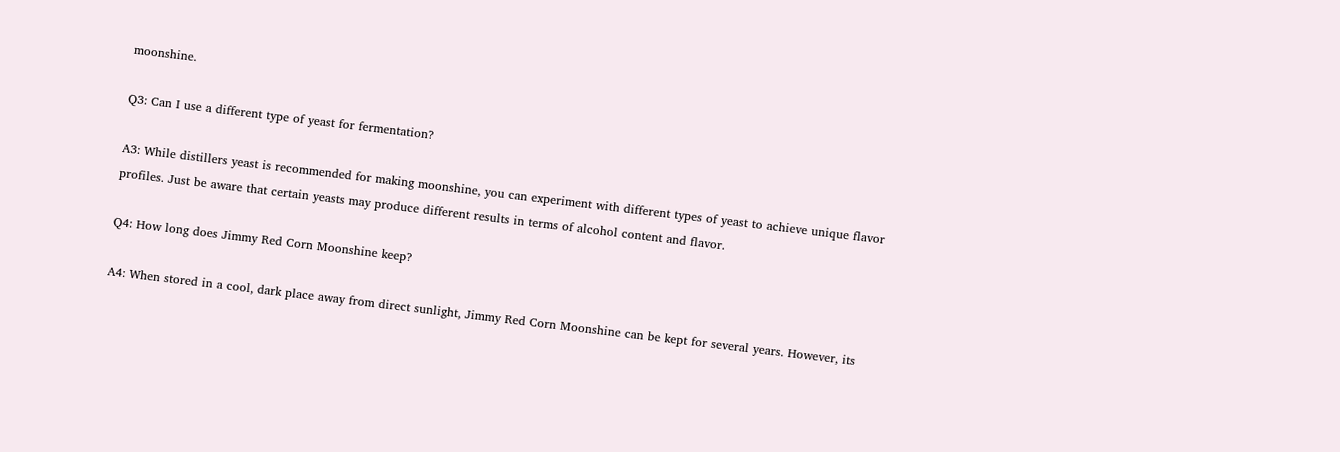moonshine.

Q3: Can I use a different type of yeast for fermentation?

A3: While distillers yeast is recommended for making moonshine, you can experiment with different types of yeast to achieve unique flavor profiles. Just be aware that certain yeasts may produce different results in terms of alcohol content and flavor.

Q4: How long does Jimmy Red Corn Moonshine keep?

A4: When stored in a cool, dark place away from direct sunlight, Jimmy Red Corn Moonshine can be kept for several years. However, its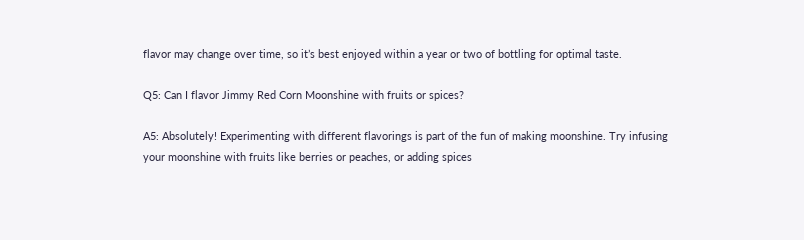flavor may change over time, so it’s best enjoyed within a year or two of bottling for optimal taste.

Q5: Can I flavor Jimmy Red Corn Moonshine with fruits or spices?

A5: Absolutely! Experimenting with different flavorings is part of the fun of making moonshine. Try infusing your moonshine with fruits like berries or peaches, or adding spices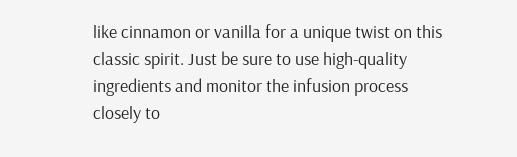like cinnamon or vanilla for a unique twist on this classic spirit. Just be sure to use high-quality ingredients and monitor the infusion process closely to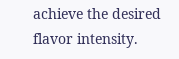achieve the desired flavor intensity.